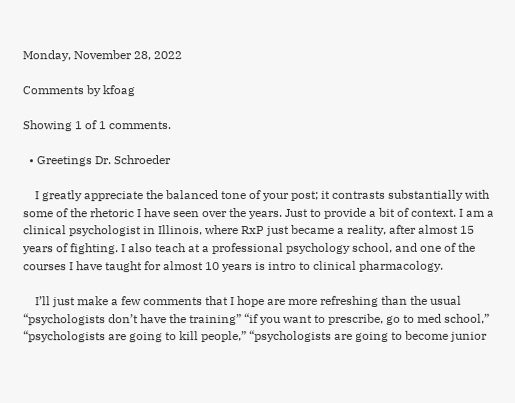Monday, November 28, 2022

Comments by kfoag

Showing 1 of 1 comments.

  • Greetings Dr. Schroeder

    I greatly appreciate the balanced tone of your post; it contrasts substantially with some of the rhetoric I have seen over the years. Just to provide a bit of context. I am a clinical psychologist in Illinois, where RxP just became a reality, after almost 15 years of fighting. I also teach at a professional psychology school, and one of the courses I have taught for almost 10 years is intro to clinical pharmacology.

    I’ll just make a few comments that I hope are more refreshing than the usual “psychologists don’t have the training” “if you want to prescribe, go to med school,” “psychologists are going to kill people,” “psychologists are going to become junior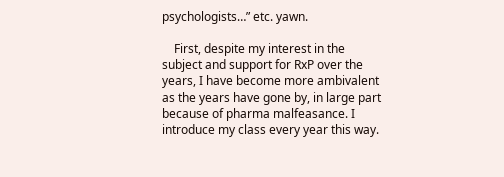psychologists…” etc. yawn.

    First, despite my interest in the subject and support for RxP over the years, I have become more ambivalent as the years have gone by, in large part because of pharma malfeasance. I introduce my class every year this way.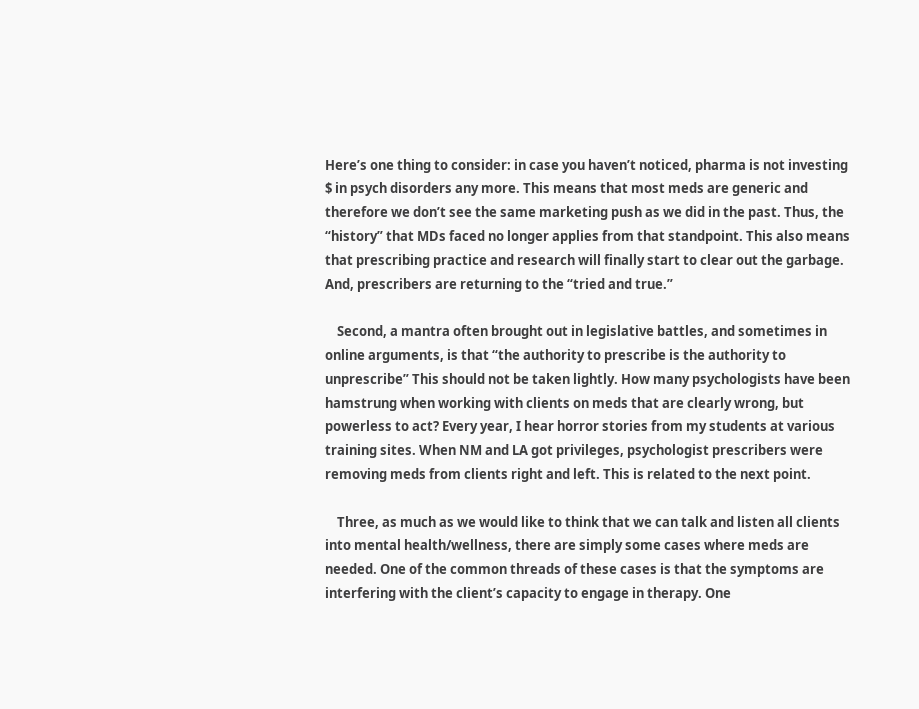Here’s one thing to consider: in case you haven’t noticed, pharma is not investing $ in psych disorders any more. This means that most meds are generic and therefore we don’t see the same marketing push as we did in the past. Thus, the “history” that MDs faced no longer applies from that standpoint. This also means that prescribing practice and research will finally start to clear out the garbage. And, prescribers are returning to the “tried and true.”

    Second, a mantra often brought out in legislative battles, and sometimes in online arguments, is that “the authority to prescribe is the authority to unprescribe” This should not be taken lightly. How many psychologists have been hamstrung when working with clients on meds that are clearly wrong, but powerless to act? Every year, I hear horror stories from my students at various training sites. When NM and LA got privileges, psychologist prescribers were removing meds from clients right and left. This is related to the next point.

    Three, as much as we would like to think that we can talk and listen all clients into mental health/wellness, there are simply some cases where meds are needed. One of the common threads of these cases is that the symptoms are interfering with the client’s capacity to engage in therapy. One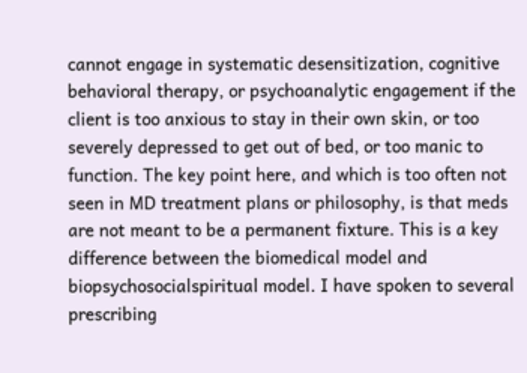cannot engage in systematic desensitization, cognitive behavioral therapy, or psychoanalytic engagement if the client is too anxious to stay in their own skin, or too severely depressed to get out of bed, or too manic to function. The key point here, and which is too often not seen in MD treatment plans or philosophy, is that meds are not meant to be a permanent fixture. This is a key difference between the biomedical model and biopsychosocialspiritual model. I have spoken to several prescribing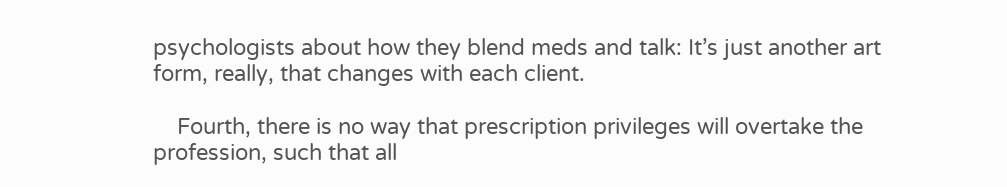psychologists about how they blend meds and talk: It’s just another art form, really, that changes with each client.

    Fourth, there is no way that prescription privileges will overtake the profession, such that all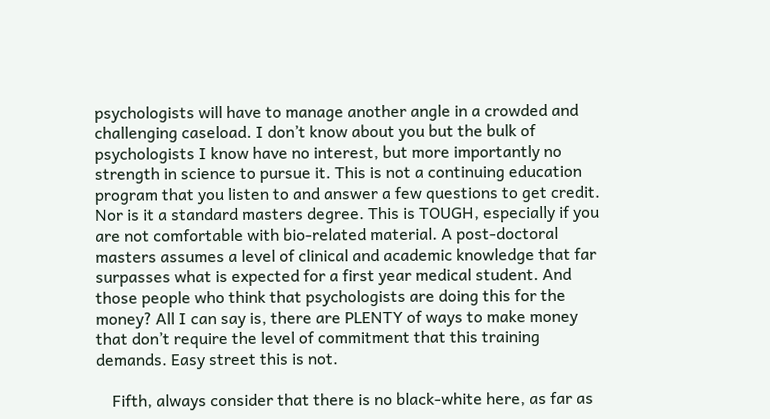psychologists will have to manage another angle in a crowded and challenging caseload. I don’t know about you but the bulk of psychologists I know have no interest, but more importantly no strength in science to pursue it. This is not a continuing education program that you listen to and answer a few questions to get credit. Nor is it a standard masters degree. This is TOUGH, especially if you are not comfortable with bio-related material. A post-doctoral masters assumes a level of clinical and academic knowledge that far surpasses what is expected for a first year medical student. And those people who think that psychologists are doing this for the money? All I can say is, there are PLENTY of ways to make money that don’t require the level of commitment that this training demands. Easy street this is not.

    Fifth, always consider that there is no black-white here, as far as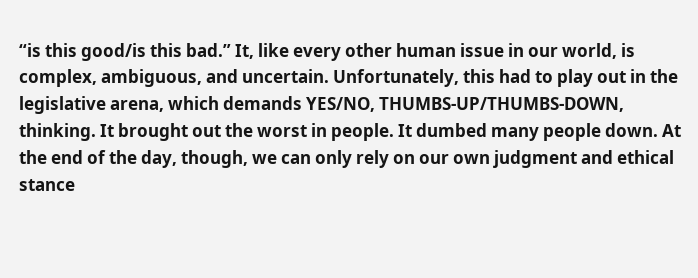“is this good/is this bad.” It, like every other human issue in our world, is complex, ambiguous, and uncertain. Unfortunately, this had to play out in the legislative arena, which demands YES/NO, THUMBS-UP/THUMBS-DOWN, thinking. It brought out the worst in people. It dumbed many people down. At the end of the day, though, we can only rely on our own judgment and ethical stance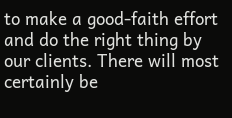to make a good-faith effort and do the right thing by our clients. There will most certainly be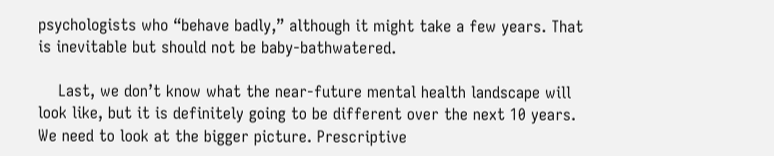psychologists who “behave badly,” although it might take a few years. That is inevitable but should not be baby-bathwatered.

    Last, we don’t know what the near-future mental health landscape will look like, but it is definitely going to be different over the next 10 years. We need to look at the bigger picture. Prescriptive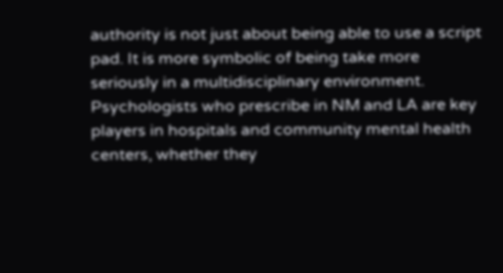authority is not just about being able to use a script pad. It is more symbolic of being take more seriously in a multidisciplinary environment. Psychologists who prescribe in NM and LA are key players in hospitals and community mental health centers, whether they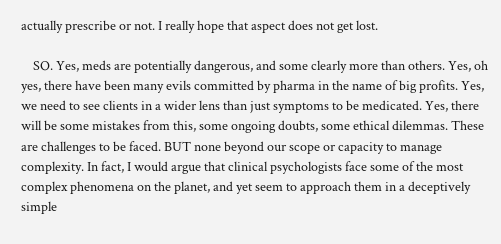actually prescribe or not. I really hope that aspect does not get lost.

    SO. Yes, meds are potentially dangerous, and some clearly more than others. Yes, oh yes, there have been many evils committed by pharma in the name of big profits. Yes, we need to see clients in a wider lens than just symptoms to be medicated. Yes, there will be some mistakes from this, some ongoing doubts, some ethical dilemmas. These are challenges to be faced. BUT none beyond our scope or capacity to manage complexity. In fact, I would argue that clinical psychologists face some of the most complex phenomena on the planet, and yet seem to approach them in a deceptively simple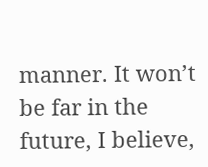manner. It won’t be far in the future, I believe,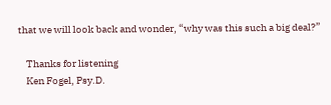that we will look back and wonder, “why was this such a big deal?”

    Thanks for listening
    Ken Fogel, Psy.D.